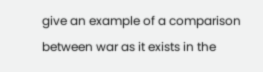give an example of a comparison between war as it exists in the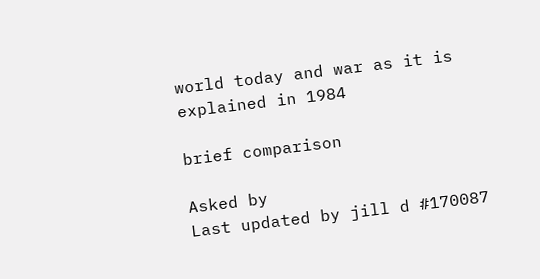world today and war as it is explained in 1984

brief comparison

Asked by
Last updated by jill d #170087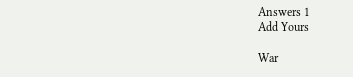Answers 1
Add Yours

War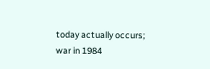today actually occurs; war in 1984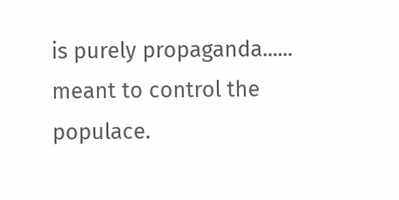is purely propaganda...... meant to control the populace.